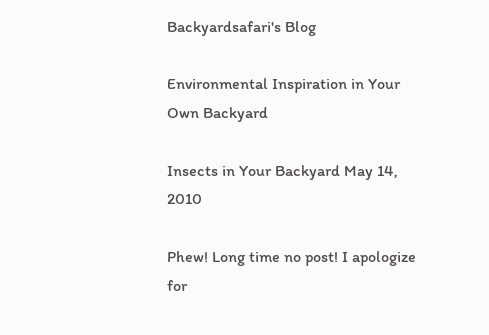Backyardsafari's Blog

Environmental Inspiration in Your Own Backyard

Insects in Your Backyard May 14, 2010

Phew! Long time no post! I apologize for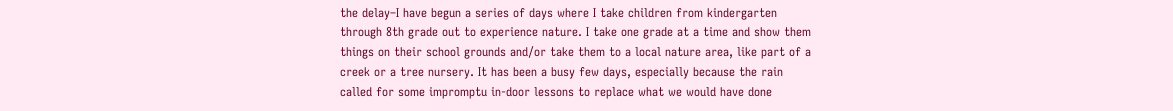the delay–I have begun a series of days where I take children from kindergarten through 8th grade out to experience nature. I take one grade at a time and show them things on their school grounds and/or take them to a local nature area, like part of a creek or a tree nursery. It has been a busy few days, especially because the rain called for some impromptu in-door lessons to replace what we would have done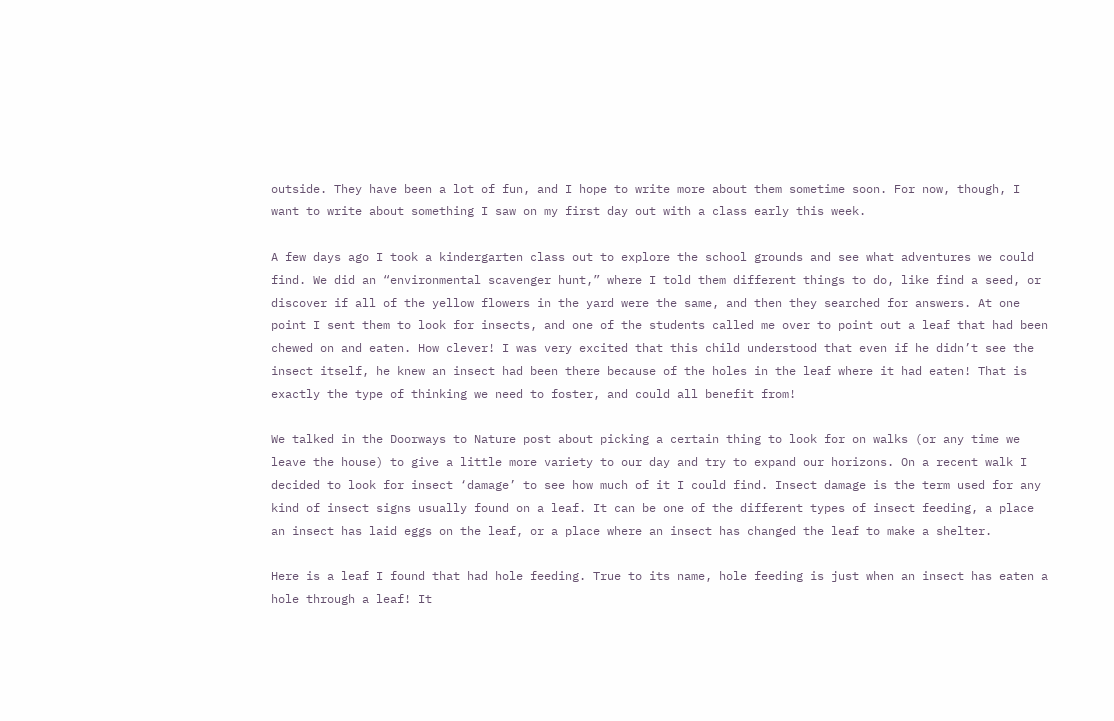outside. They have been a lot of fun, and I hope to write more about them sometime soon. For now, though, I want to write about something I saw on my first day out with a class early this week.

A few days ago I took a kindergarten class out to explore the school grounds and see what adventures we could find. We did an “environmental scavenger hunt,” where I told them different things to do, like find a seed, or discover if all of the yellow flowers in the yard were the same, and then they searched for answers. At one point I sent them to look for insects, and one of the students called me over to point out a leaf that had been chewed on and eaten. How clever! I was very excited that this child understood that even if he didn’t see the insect itself, he knew an insect had been there because of the holes in the leaf where it had eaten! That is exactly the type of thinking we need to foster, and could all benefit from!

We talked in the Doorways to Nature post about picking a certain thing to look for on walks (or any time we leave the house) to give a little more variety to our day and try to expand our horizons. On a recent walk I decided to look for insect ‘damage’ to see how much of it I could find. Insect damage is the term used for any kind of insect signs usually found on a leaf. It can be one of the different types of insect feeding, a place an insect has laid eggs on the leaf, or a place where an insect has changed the leaf to make a shelter.

Here is a leaf I found that had hole feeding. True to its name, hole feeding is just when an insect has eaten a hole through a leaf! It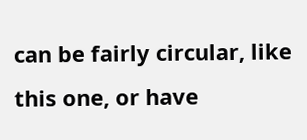can be fairly circular, like this one, or have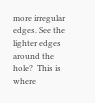more irregular edges. See the lighter edges around the hole?  This is where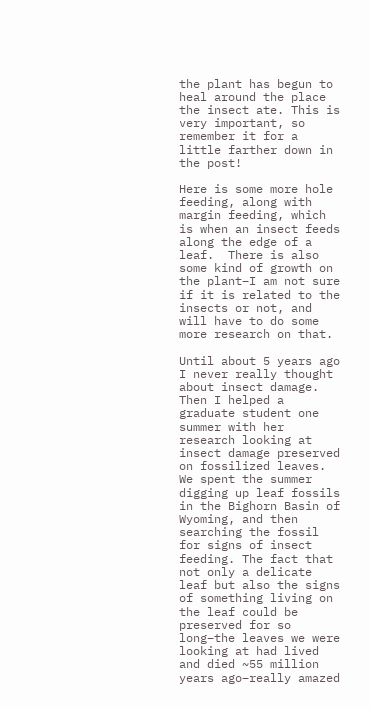the plant has begun to heal around the place the insect ate. This is very important, so remember it for a little farther down in the post!

Here is some more hole feeding, along with margin feeding, which is when an insect feeds along the edge of a leaf.  There is also some kind of growth on the plant–I am not sure if it is related to the insects or not, and will have to do some more research on that.

Until about 5 years ago I never really thought about insect damage. Then I helped a graduate student one summer with her research looking at insect damage preserved on fossilized leaves. We spent the summer digging up leaf fossils in the Bighorn Basin of Wyoming, and then searching the fossil for signs of insect feeding. The fact that not only a delicate leaf but also the signs of something living on the leaf could be preserved for so long–the leaves we were looking at had lived and died ~55 million years ago–really amazed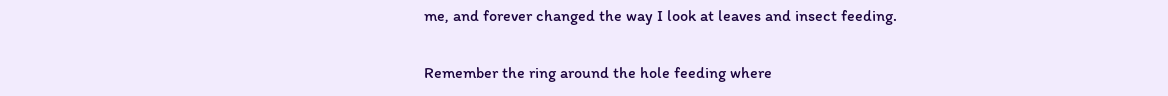me, and forever changed the way I look at leaves and insect feeding.

Remember the ring around the hole feeding where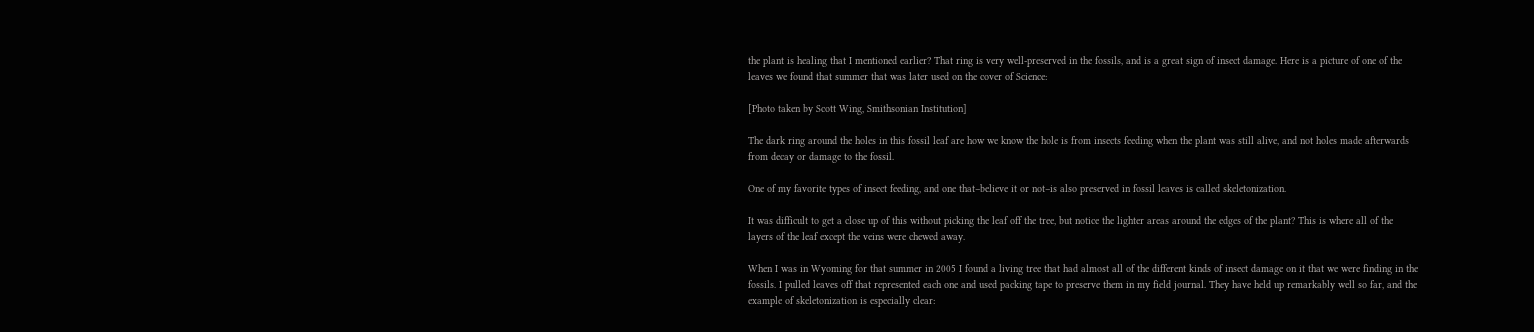the plant is healing that I mentioned earlier? That ring is very well-preserved in the fossils, and is a great sign of insect damage. Here is a picture of one of the leaves we found that summer that was later used on the cover of Science:

[Photo taken by Scott Wing, Smithsonian Institution]

The dark ring around the holes in this fossil leaf are how we know the hole is from insects feeding when the plant was still alive, and not holes made afterwards from decay or damage to the fossil.

One of my favorite types of insect feeding, and one that–believe it or not–is also preserved in fossil leaves is called skeletonization.

It was difficult to get a close up of this without picking the leaf off the tree, but notice the lighter areas around the edges of the plant? This is where all of the layers of the leaf except the veins were chewed away.

When I was in Wyoming for that summer in 2005 I found a living tree that had almost all of the different kinds of insect damage on it that we were finding in the fossils. I pulled leaves off that represented each one and used packing tape to preserve them in my field journal. They have held up remarkably well so far, and the example of skeletonization is especially clear: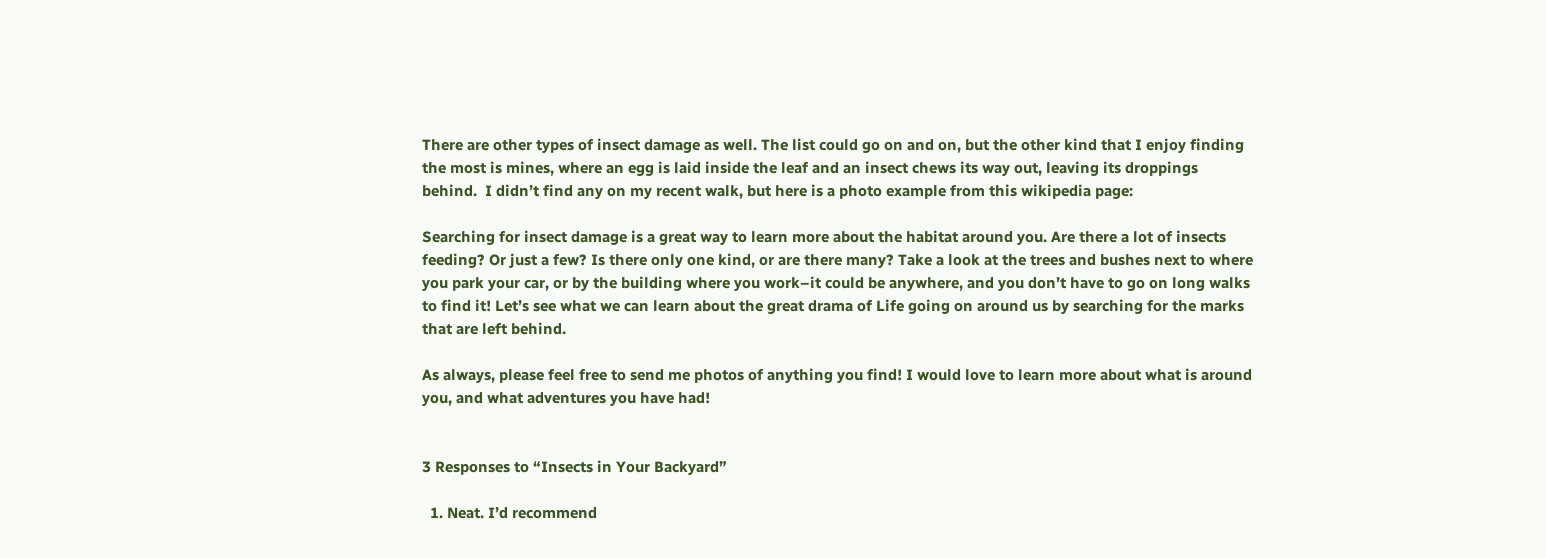There are other types of insect damage as well. The list could go on and on, but the other kind that I enjoy finding the most is mines, where an egg is laid inside the leaf and an insect chews its way out, leaving its droppings behind.  I didn’t find any on my recent walk, but here is a photo example from this wikipedia page:

Searching for insect damage is a great way to learn more about the habitat around you. Are there a lot of insects feeding? Or just a few? Is there only one kind, or are there many? Take a look at the trees and bushes next to where you park your car, or by the building where you work–it could be anywhere, and you don’t have to go on long walks to find it! Let’s see what we can learn about the great drama of Life going on around us by searching for the marks that are left behind.

As always, please feel free to send me photos of anything you find! I would love to learn more about what is around you, and what adventures you have had!


3 Responses to “Insects in Your Backyard”

  1. Neat. I’d recommend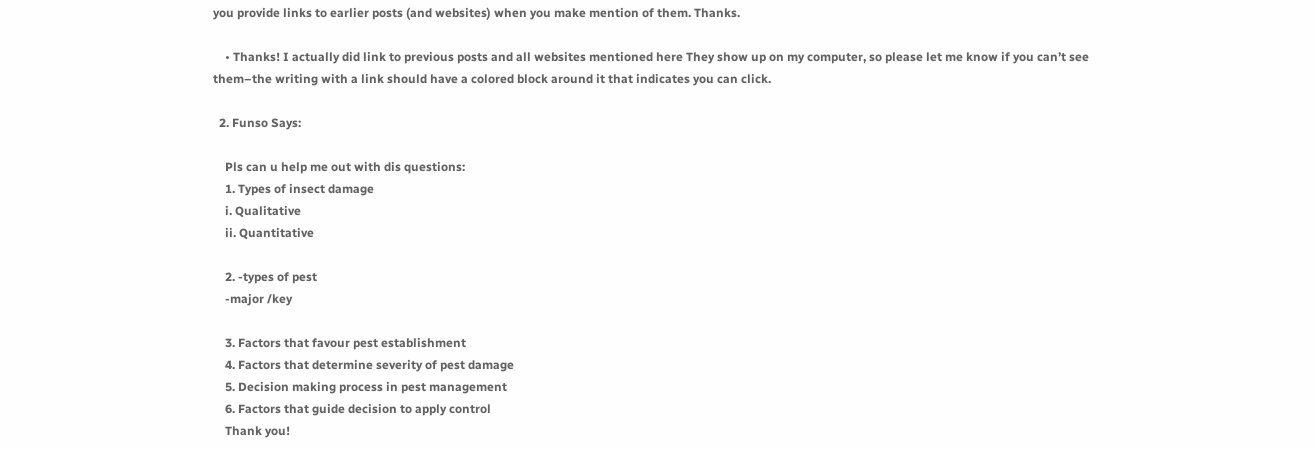you provide links to earlier posts (and websites) when you make mention of them. Thanks.

    • Thanks! I actually did link to previous posts and all websites mentioned here They show up on my computer, so please let me know if you can’t see them–the writing with a link should have a colored block around it that indicates you can click.

  2. Funso Says:

    Pls can u help me out with dis questions:
    1. Types of insect damage
    i. Qualitative
    ii. Quantitative

    2. -types of pest
    -major /key

    3. Factors that favour pest establishment
    4. Factors that determine severity of pest damage
    5. Decision making process in pest management
    6. Factors that guide decision to apply control
    Thank you!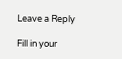Leave a Reply

Fill in your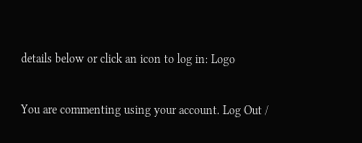details below or click an icon to log in: Logo

You are commenting using your account. Log Out /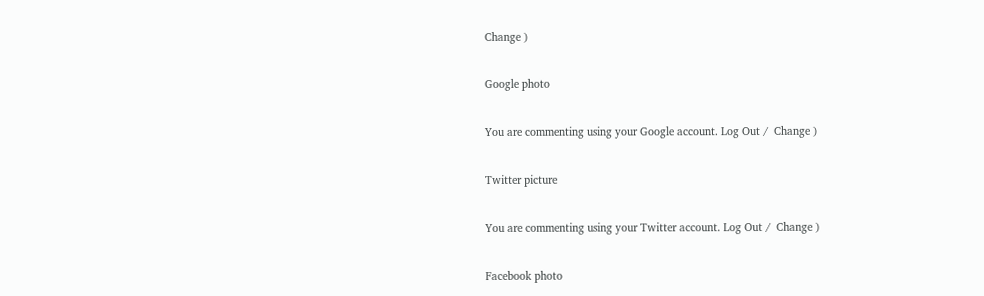Change )

Google photo

You are commenting using your Google account. Log Out /  Change )

Twitter picture

You are commenting using your Twitter account. Log Out /  Change )

Facebook photo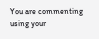You are commenting using your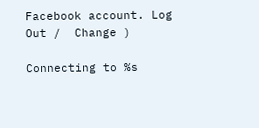Facebook account. Log Out /  Change )

Connecting to %s